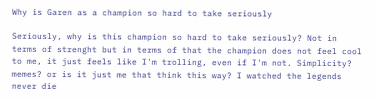Why is Garen as a champion so hard to take seriously

Seriously, why is this champion so hard to take seriously? Not in terms of strenght but in terms of that the champion does not feel cool to me, it just feels like I'm trolling, even if I'm not. Simplicity? memes? or is it just me that think this way? I watched the legends never die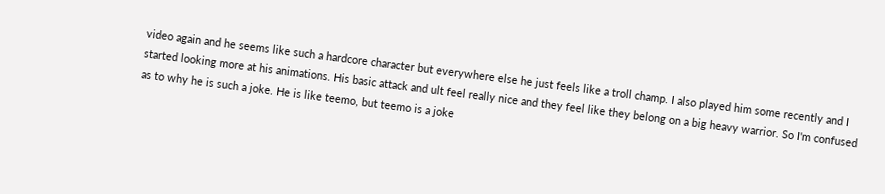video again and he seems like such a hardcore character but everywhere else he just feels like a troll champ. I also played him some recently and I started looking more at his animations. His basic attack and ult feel really nice and they feel like they belong on a big heavy warrior. So I'm confused as to why he is such a joke. He is like teemo, but teemo is a joke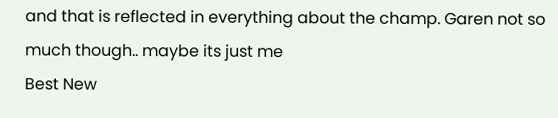and that is reflected in everything about the champ. Garen not so much though.. maybe its just me
Best New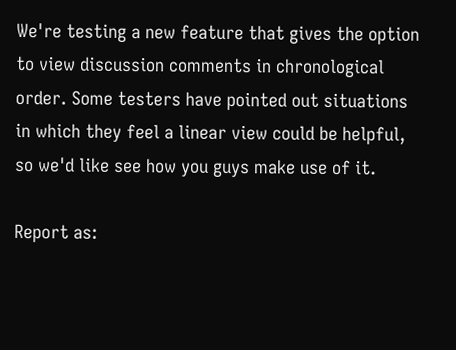We're testing a new feature that gives the option to view discussion comments in chronological order. Some testers have pointed out situations in which they feel a linear view could be helpful, so we'd like see how you guys make use of it.

Report as: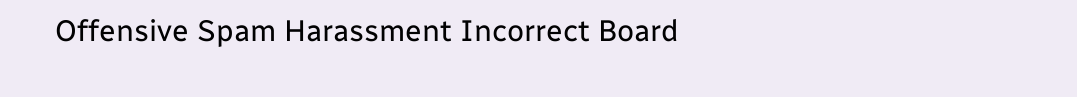Offensive Spam Harassment Incorrect Board